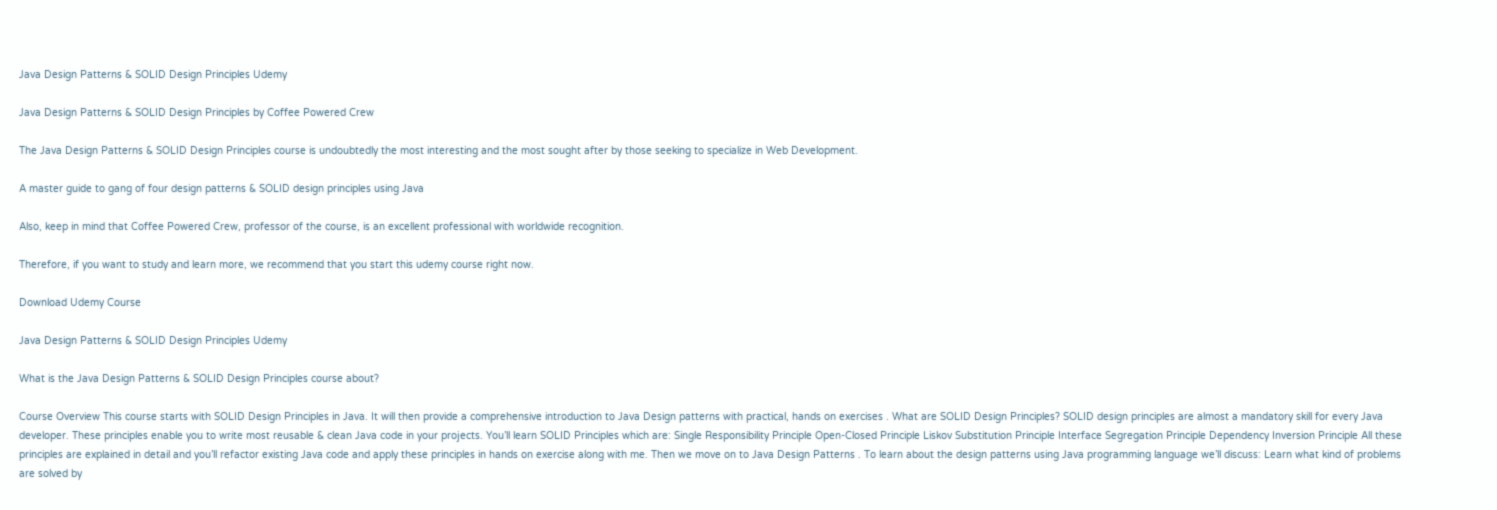Java Design Patterns & SOLID Design Principles Udemy

Java Design Patterns & SOLID Design Principles by Coffee Powered Crew

The Java Design Patterns & SOLID Design Principles course is undoubtedly the most interesting and the most sought after by those seeking to specialize in Web Development.

A master guide to gang of four design patterns & SOLID design principles using Java

Also, keep in mind that Coffee Powered Crew, professor of the course, is an excellent professional with worldwide recognition.

Therefore, if you want to study and learn more, we recommend that you start this udemy course right now.

Download Udemy Course

Java Design Patterns & SOLID Design Principles Udemy

What is the Java Design Patterns & SOLID Design Principles course about?

Course Overview This course starts with SOLID Design Principles in Java. It will then provide a comprehensive introduction to Java Design patterns with practical, hands on exercises . What are SOLID Design Principles? SOLID design principles are almost a mandatory skill for every Java developer. These principles enable you to write most reusable & clean Java code in your projects. You’ll learn SOLID Principles which are: Single Responsibility Principle Open-Closed Principle Liskov Substitution Principle Interface Segregation Principle Dependency Inversion Principle All these principles are explained in detail and you’ll refactor existing Java code and apply these principles in hands on exercise along with me. Then we move on to Java Design Patterns . To learn about the design patterns using Java programming language we’ll discuss: Learn what kind of problems are solved by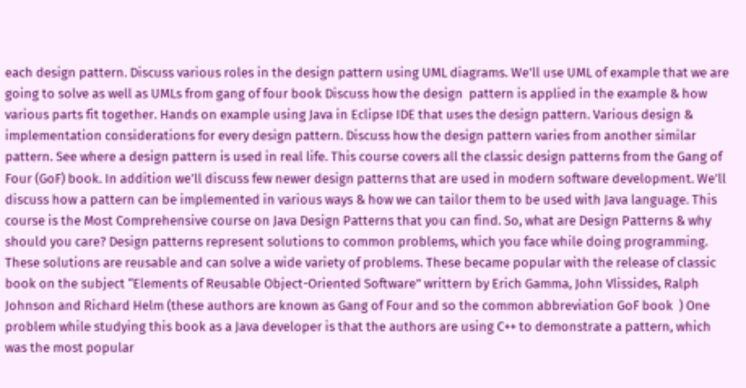each design pattern. Discuss various roles in the design pattern using UML diagrams. We’ll use UML of example that we are going to solve as well as UMLs from gang of four book Discuss how the design  pattern is applied in the example & how various parts fit together. Hands on example using Java in Eclipse IDE that uses the design pattern. Various design & implementation considerations for every design pattern. Discuss how the design pattern varies from another similar pattern. See where a design pattern is used in real life. This course covers all the classic design patterns from the Gang of Four (GoF) book. In addition we’ll discuss few newer design patterns that are used in modern software development. We’ll discuss how a pattern can be implemented in various ways & how we can tailor them to be used with Java language. This course is the Most Comprehensive course on Java Design Patterns that you can find. So, what are Design Patterns & why should you care? Design patterns represent solutions to common problems, which you face while doing programming. These solutions are reusable and can solve a wide variety of problems. These became popular with the release of classic book on the subject “Elements of Reusable Object-Oriented Software” writtern by Erich Gamma, John Vlissides, Ralph Johnson and Richard Helm (these authors are known as Gang of Four and so the common abbreviation GoF book  ) One problem while studying this book as a Java developer is that the authors are using C++ to demonstrate a pattern, which was the most popular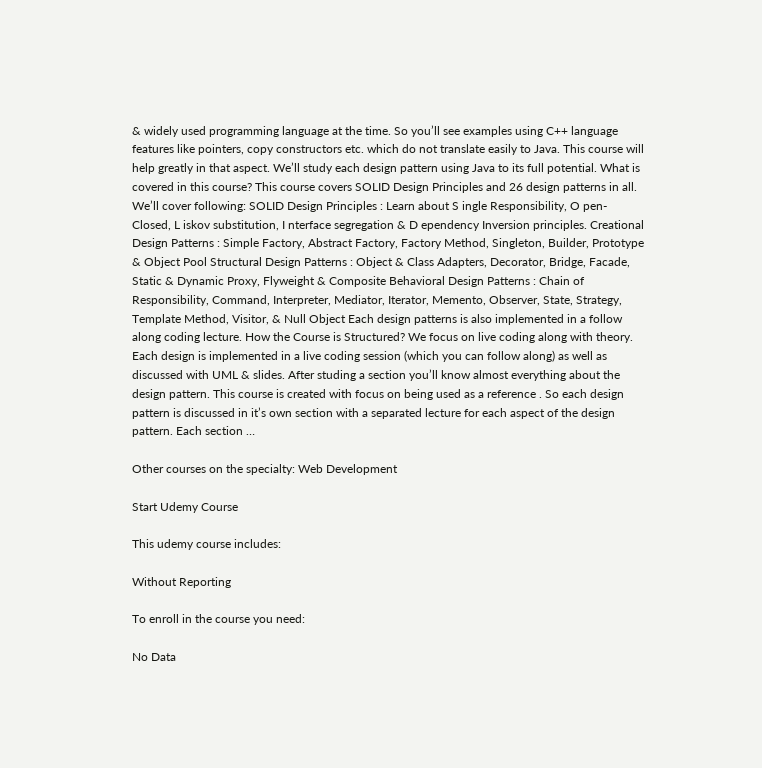& widely used programming language at the time. So you’ll see examples using C++ language features like pointers, copy constructors etc. which do not translate easily to Java. This course will help greatly in that aspect. We’ll study each design pattern using Java to its full potential. What is covered in this course? This course covers SOLID Design Principles and 26 design patterns in all. We’ll cover following: SOLID Design Principles : Learn about S ingle Responsibility, O pen-Closed, L iskov substitution, I nterface segregation & D ependency Inversion principles. Creational Design Patterns : Simple Factory, Abstract Factory, Factory Method, Singleton, Builder, Prototype & Object Pool Structural Design Patterns : Object & Class Adapters, Decorator, Bridge, Facade, Static & Dynamic Proxy, Flyweight & Composite Behavioral Design Patterns : Chain of Responsibility, Command, Interpreter, Mediator, Iterator, Memento, Observer, State, Strategy, Template Method, Visitor, & Null Object Each design patterns is also implemented in a follow along coding lecture. How the Course is Structured? We focus on live coding along with theory. Each design is implemented in a live coding session (which you can follow along) as well as discussed with UML & slides. After studing a section you’ll know almost everything about the design pattern. This course is created with focus on being used as a reference . So each design pattern is discussed in it’s own section with a separated lecture for each aspect of the design pattern. Each section …

Other courses on the specialty: Web Development

Start Udemy Course

This udemy course includes:

Without Reporting

To enroll in the course you need:

No Data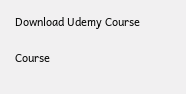Download Udemy Course

Course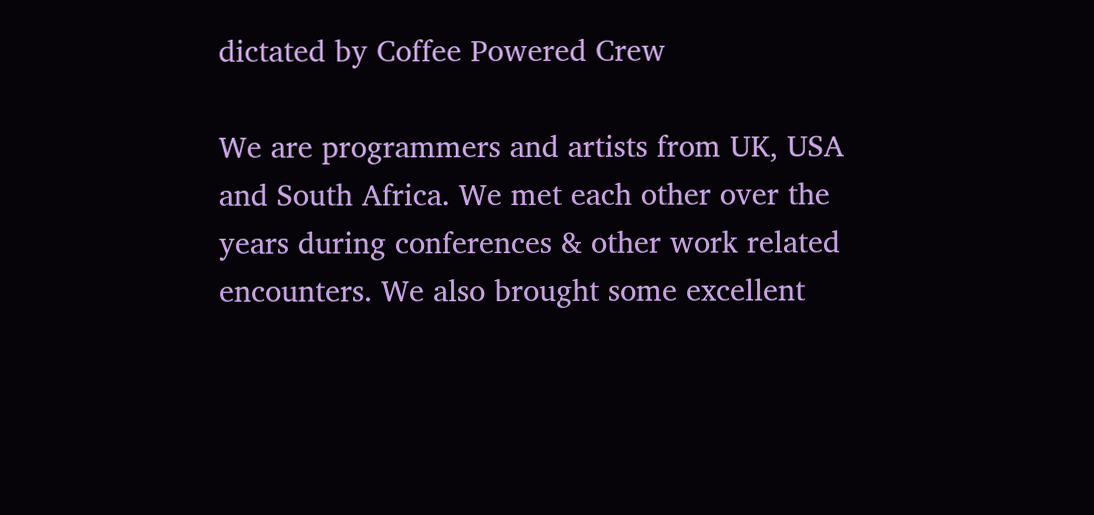dictated by Coffee Powered Crew

We are programmers and artists from UK, USA and South Africa. We met each other over the years during conferences & other work related encounters. We also brought some excellent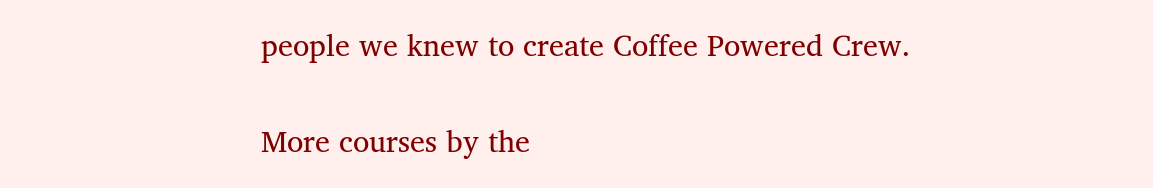people we knew to create Coffee Powered Crew.

More courses by the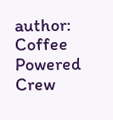author: Coffee Powered Crew